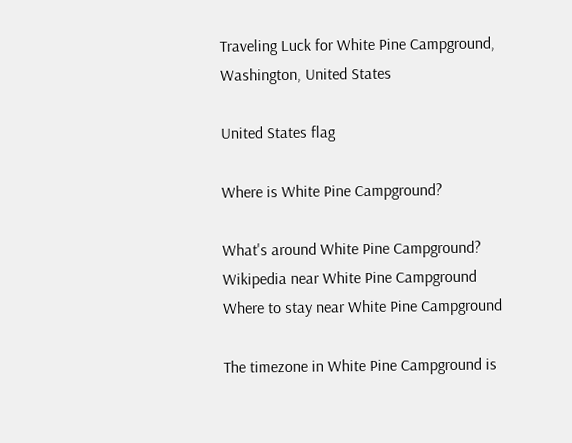Traveling Luck for White Pine Campground, Washington, United States

United States flag

Where is White Pine Campground?

What's around White Pine Campground?
Wikipedia near White Pine Campground
Where to stay near White Pine Campground

The timezone in White Pine Campground is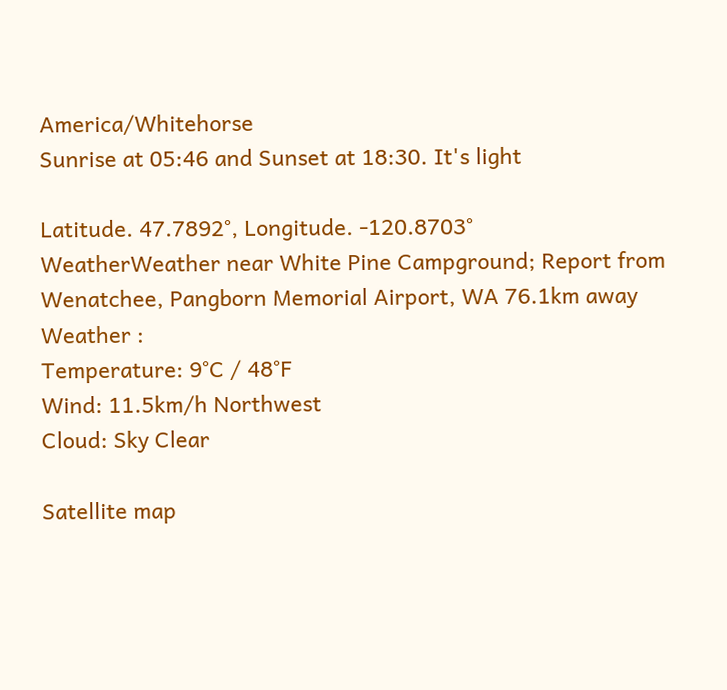America/Whitehorse
Sunrise at 05:46 and Sunset at 18:30. It's light

Latitude. 47.7892°, Longitude. -120.8703°
WeatherWeather near White Pine Campground; Report from Wenatchee, Pangborn Memorial Airport, WA 76.1km away
Weather :
Temperature: 9°C / 48°F
Wind: 11.5km/h Northwest
Cloud: Sky Clear

Satellite map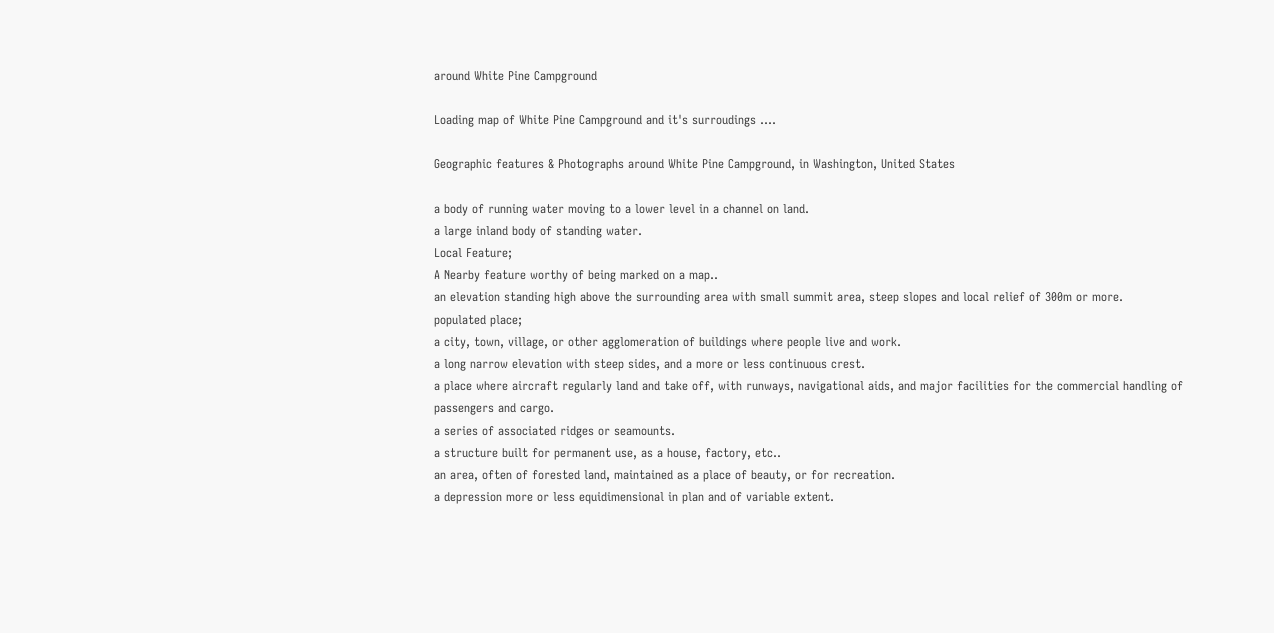around White Pine Campground

Loading map of White Pine Campground and it's surroudings ....

Geographic features & Photographs around White Pine Campground, in Washington, United States

a body of running water moving to a lower level in a channel on land.
a large inland body of standing water.
Local Feature;
A Nearby feature worthy of being marked on a map..
an elevation standing high above the surrounding area with small summit area, steep slopes and local relief of 300m or more.
populated place;
a city, town, village, or other agglomeration of buildings where people live and work.
a long narrow elevation with steep sides, and a more or less continuous crest.
a place where aircraft regularly land and take off, with runways, navigational aids, and major facilities for the commercial handling of passengers and cargo.
a series of associated ridges or seamounts.
a structure built for permanent use, as a house, factory, etc..
an area, often of forested land, maintained as a place of beauty, or for recreation.
a depression more or less equidimensional in plan and of variable extent.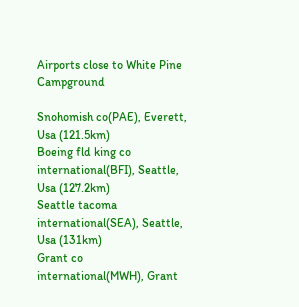Airports close to White Pine Campground

Snohomish co(PAE), Everett, Usa (121.5km)
Boeing fld king co international(BFI), Seattle, Usa (127.2km)
Seattle tacoma international(SEA), Seattle, Usa (131km)
Grant co international(MWH), Grant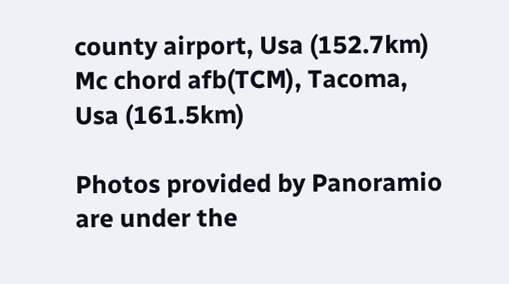county airport, Usa (152.7km)
Mc chord afb(TCM), Tacoma, Usa (161.5km)

Photos provided by Panoramio are under the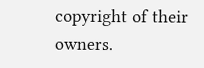copyright of their owners.